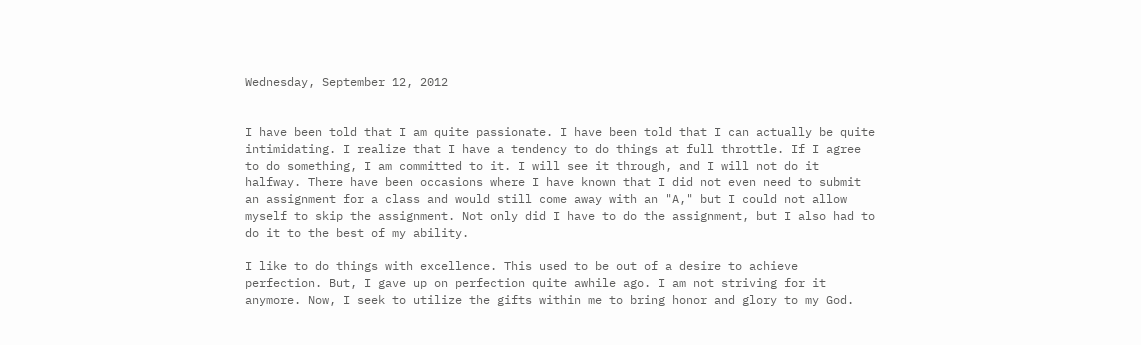Wednesday, September 12, 2012


I have been told that I am quite passionate. I have been told that I can actually be quite intimidating. I realize that I have a tendency to do things at full throttle. If I agree to do something, I am committed to it. I will see it through, and I will not do it halfway. There have been occasions where I have known that I did not even need to submit an assignment for a class and would still come away with an "A," but I could not allow myself to skip the assignment. Not only did I have to do the assignment, but I also had to do it to the best of my ability.

I like to do things with excellence. This used to be out of a desire to achieve perfection. But, I gave up on perfection quite awhile ago. I am not striving for it anymore. Now, I seek to utilize the gifts within me to bring honor and glory to my God.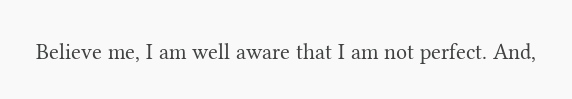Believe me, I am well aware that I am not perfect. And,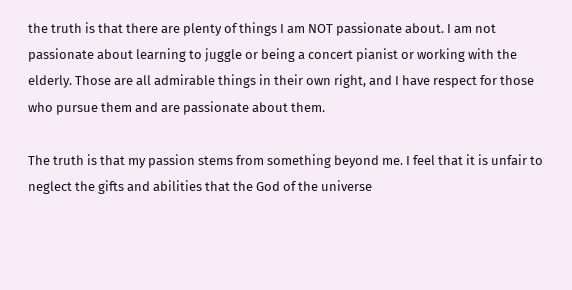the truth is that there are plenty of things I am NOT passionate about. I am not passionate about learning to juggle or being a concert pianist or working with the elderly. Those are all admirable things in their own right, and I have respect for those who pursue them and are passionate about them.

The truth is that my passion stems from something beyond me. I feel that it is unfair to neglect the gifts and abilities that the God of the universe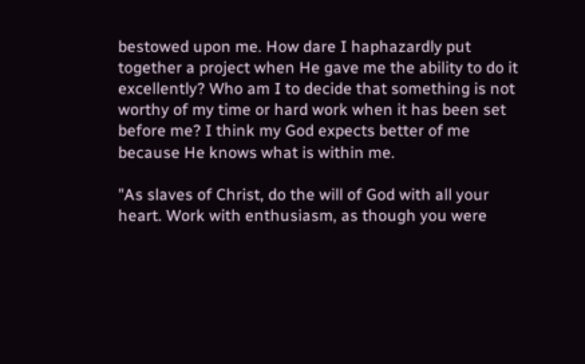bestowed upon me. How dare I haphazardly put together a project when He gave me the ability to do it excellently? Who am I to decide that something is not worthy of my time or hard work when it has been set before me? I think my God expects better of me because He knows what is within me.

"As slaves of Christ, do the will of God with all your heart. Work with enthusiasm, as though you were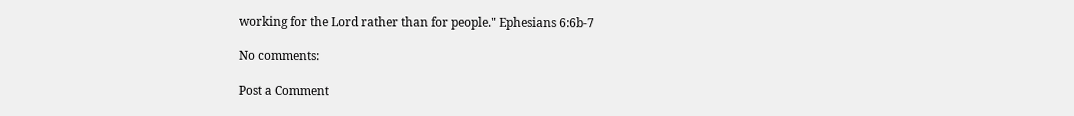working for the Lord rather than for people." Ephesians 6:6b-7

No comments:

Post a Comment